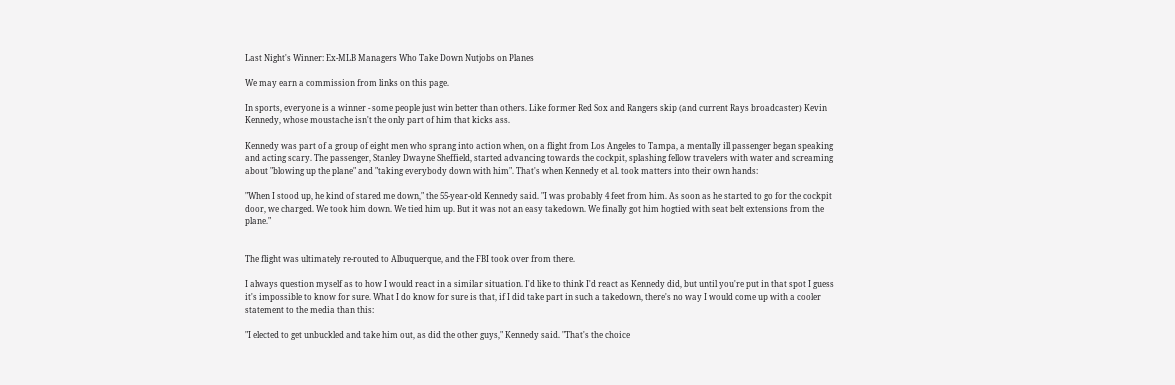Last Night's Winner: Ex-MLB Managers Who Take Down Nutjobs on Planes

We may earn a commission from links on this page.

In sports, everyone is a winner - some people just win better than others. Like former Red Sox and Rangers skip (and current Rays broadcaster) Kevin Kennedy, whose moustache isn't the only part of him that kicks ass.

Kennedy was part of a group of eight men who sprang into action when, on a flight from Los Angeles to Tampa, a mentally ill passenger began speaking and acting scary. The passenger, Stanley Dwayne Sheffield, started advancing towards the cockpit, splashing fellow travelers with water and screaming about "blowing up the plane" and "taking everybody down with him". That's when Kennedy et al. took matters into their own hands:

"When I stood up, he kind of stared me down," the 55-year-old Kennedy said. "I was probably 4 feet from him. As soon as he started to go for the cockpit door, we charged. We took him down. We tied him up. But it was not an easy takedown. We finally got him hogtied with seat belt extensions from the plane."


The flight was ultimately re-routed to Albuquerque, and the FBI took over from there.

I always question myself as to how I would react in a similar situation. I'd like to think I'd react as Kennedy did, but until you're put in that spot I guess it's impossible to know for sure. What I do know for sure is that, if I did take part in such a takedown, there's no way I would come up with a cooler statement to the media than this:

"I elected to get unbuckled and take him out, as did the other guys," Kennedy said. "That's the choice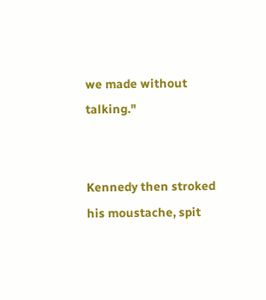we made without talking."


Kennedy then stroked his moustache, spit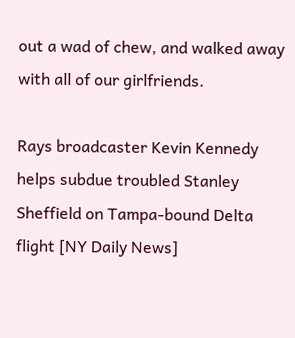out a wad of chew, and walked away with all of our girlfriends.

Rays broadcaster Kevin Kennedy helps subdue troubled Stanley Sheffield on Tampa-bound Delta flight [NY Daily News]